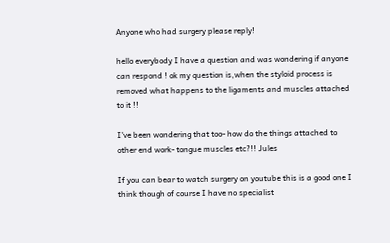Anyone who had surgery please reply!

hello everybody I have a question and was wondering if anyone can respond ! ok my question is,when the styloid process is removed what happens to the ligaments and muscles attached to it !!

I've been wondering that too- how do the things attached to other end work- tongue muscles etc?!! Jules

If you can bear to watch surgery on youtube this is a good one I think though of course I have no specialist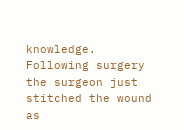knowledge.
Following surgery the surgeon just stitched the wound as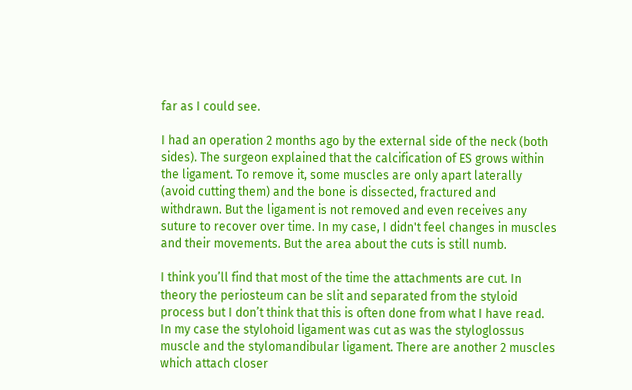far as I could see.

I had an operation 2 months ago by the external side of the neck (both sides). The surgeon explained that the calcification of ES grows within the ligament. To remove it, some muscles are only apart laterally (avoid cutting them) and the bone is dissected, fractured and withdrawn. But the ligament is not removed and even receives any suture to recover over time. In my case, I didn't feel changes in muscles and their movements. But the area about the cuts is still numb.

I think you’ll find that most of the time the attachments are cut. In theory the periosteum can be slit and separated from the styloid process but I don’t think that this is often done from what I have read. In my case the stylohoid ligament was cut as was the styloglossus muscle and the stylomandibular ligament. There are another 2 muscles which attach closer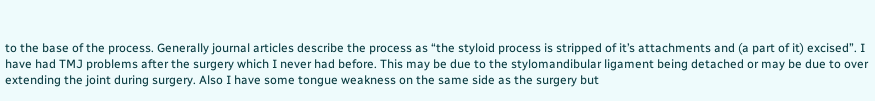to the base of the process. Generally journal articles describe the process as “the styloid process is stripped of it’s attachments and (a part of it) excised”. I have had TMJ problems after the surgery which I never had before. This may be due to the stylomandibular ligament being detached or may be due to over extending the joint during surgery. Also I have some tongue weakness on the same side as the surgery but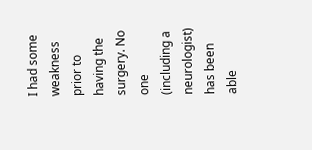I had some weakness prior to having the surgery. No one (including a neurologist) has been able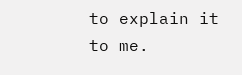to explain it to me.